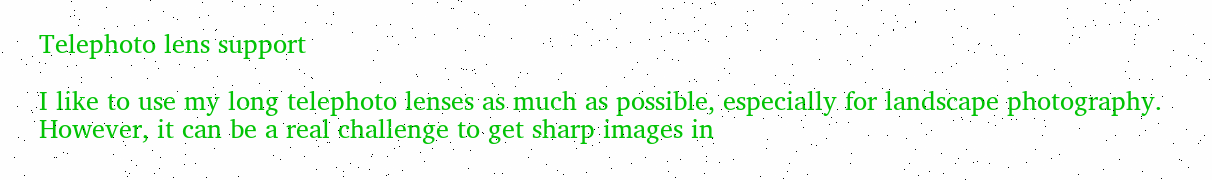Telephoto lens support

I like to use my long telephoto lenses as much as possible, especially for landscape photography. However, it can be a real challenge to get sharp images in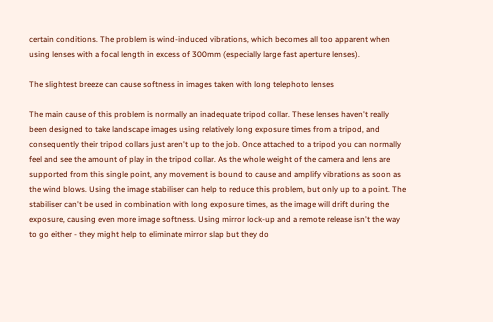certain conditions. The problem is wind-induced vibrations, which becomes all too apparent when using lenses with a focal length in excess of 300mm (especially large fast aperture lenses).

The slightest breeze can cause softness in images taken with long telephoto lenses

The main cause of this problem is normally an inadequate tripod collar. These lenses haven't really been designed to take landscape images using relatively long exposure times from a tripod, and consequently their tripod collars just aren't up to the job. Once attached to a tripod you can normally feel and see the amount of play in the tripod collar. As the whole weight of the camera and lens are supported from this single point, any movement is bound to cause and amplify vibrations as soon as the wind blows. Using the image stabiliser can help to reduce this problem, but only up to a point. The stabiliser can't be used in combination with long exposure times, as the image will drift during the exposure, causing even more image softness. Using mirror lock-up and a remote release isn't the way to go either - they might help to eliminate mirror slap but they do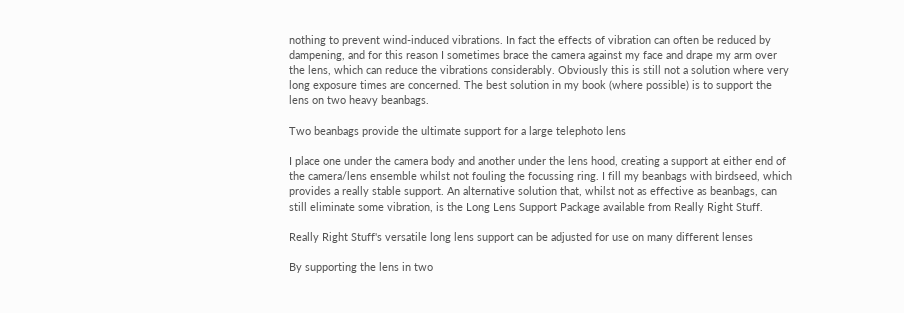nothing to prevent wind-induced vibrations. In fact the effects of vibration can often be reduced by dampening, and for this reason I sometimes brace the camera against my face and drape my arm over the lens, which can reduce the vibrations considerably. Obviously this is still not a solution where very long exposure times are concerned. The best solution in my book (where possible) is to support the lens on two heavy beanbags.

Two beanbags provide the ultimate support for a large telephoto lens

I place one under the camera body and another under the lens hood, creating a support at either end of the camera/lens ensemble whilst not fouling the focussing ring. I fill my beanbags with birdseed, which provides a really stable support. An alternative solution that, whilst not as effective as beanbags, can still eliminate some vibration, is the Long Lens Support Package available from Really Right Stuff.

Really Right Stuff's versatile long lens support can be adjusted for use on many different lenses

By supporting the lens in two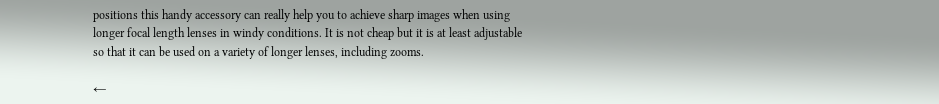positions this handy accessory can really help you to achieve sharp images when using longer focal length lenses in windy conditions. It is not cheap but it is at least adjustable so that it can be used on a variety of longer lenses, including zooms.

←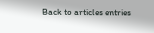Back to articles entries